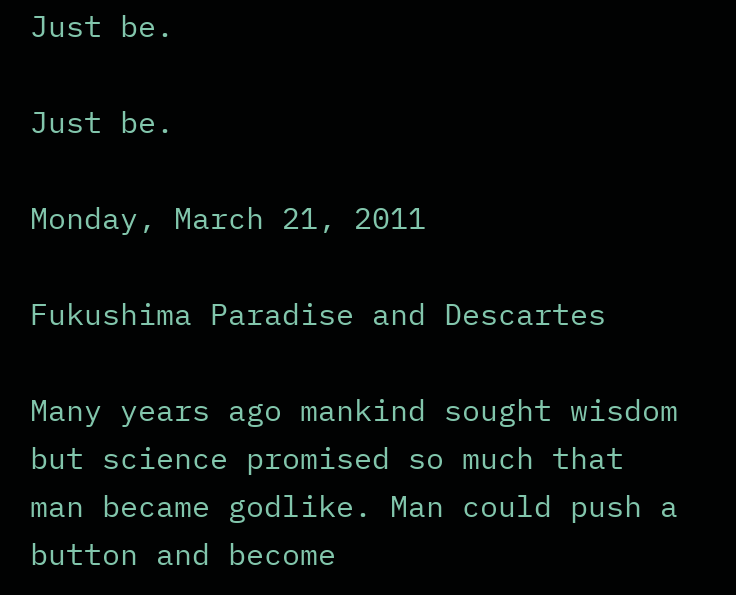Just be.

Just be.

Monday, March 21, 2011

Fukushima Paradise and Descartes

Many years ago mankind sought wisdom but science promised so much that man became godlike. Man could push a button and become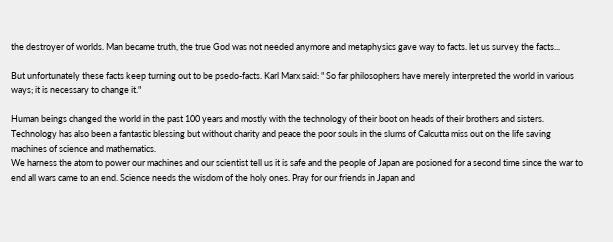the destroyer of worlds. Man became truth, the true God was not needed anymore and metaphysics gave way to facts. let us survey the facts...

But unfortunately these facts keep turning out to be psedo-facts. Karl Marx said: " So far philosophers have merely interpreted the world in various ways; it is necessary to change it."

Human beings changed the world in the past 100 years and mostly with the technology of their boot on heads of their brothers and sisters. Technology has also been a fantastic blessing but without charity and peace the poor souls in the slums of Calcutta miss out on the life saving machines of science and mathematics.
We harness the atom to power our machines and our scientist tell us it is safe and the people of Japan are posioned for a second time since the war to end all wars came to an end. Science needs the wisdom of the holy ones. Pray for our friends in Japan and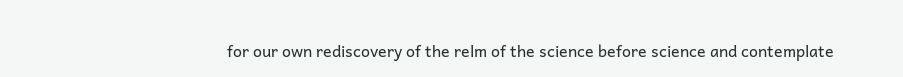for our own rediscovery of the relm of the science before science and contemplate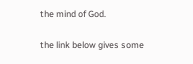the mind of God.

the link below gives some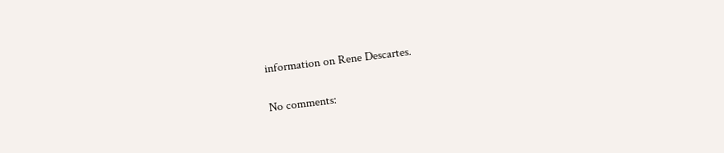information on Rene Descartes.


No comments: